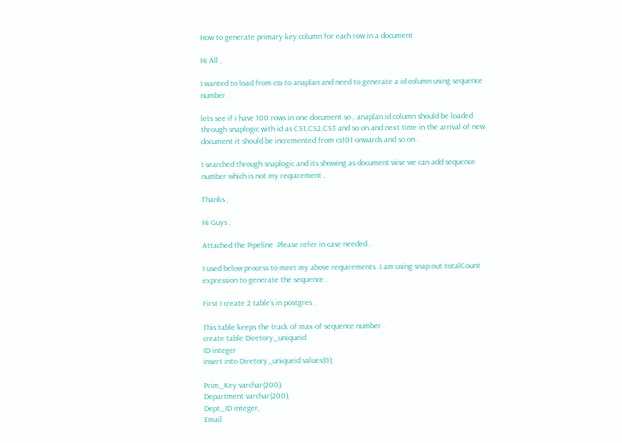How to generate primary key column for each row in a document

Hi All ,

I wanted to load from csv to anaplan and need to generate a id column using sequence
number .

lets see if i have 100 rows in one document so , anaplan id column should be loaded through snaplogic with id as CS1,CS2,CS3 and so on and next time in the arrival of new document it should be incremented from cs101 onwards and so on .

I searched through snaplogic and its showing as document wise we can add sequence number which is not my requirement .

Thanks ,

Hi Guys ,

Attached the Pipeline .Please refer in case needed .

I used below process to meet my above requirements .I am using snap.out.totalCount expression to generate the sequence .

First I create 2 table’s in postgres .

This table keeps the track of max of sequence number .
create table Diretory_uniqueid
ID integer
insert into Diretory_uniqueid values(0);

Prim_Key varchar(200),
Department varchar(200),
Dept_ID integer,
Email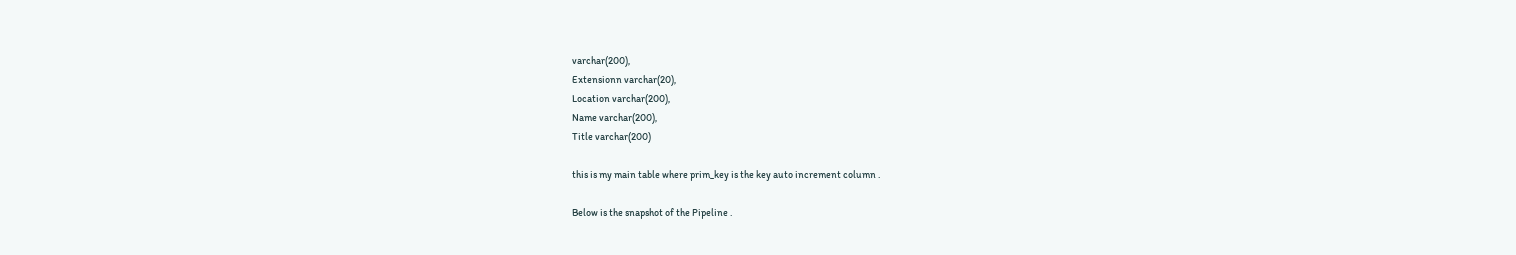varchar(200),
Extensionn varchar(20),
Location varchar(200),
Name varchar(200),
Title varchar(200)

this is my main table where prim_key is the key auto increment column .

Below is the snapshot of the Pipeline .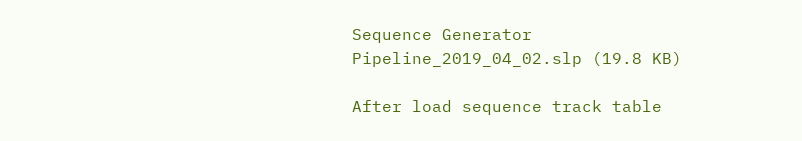Sequence Generator Pipeline_2019_04_02.slp (19.8 KB)

After load sequence track table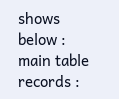shows below :
main table records :